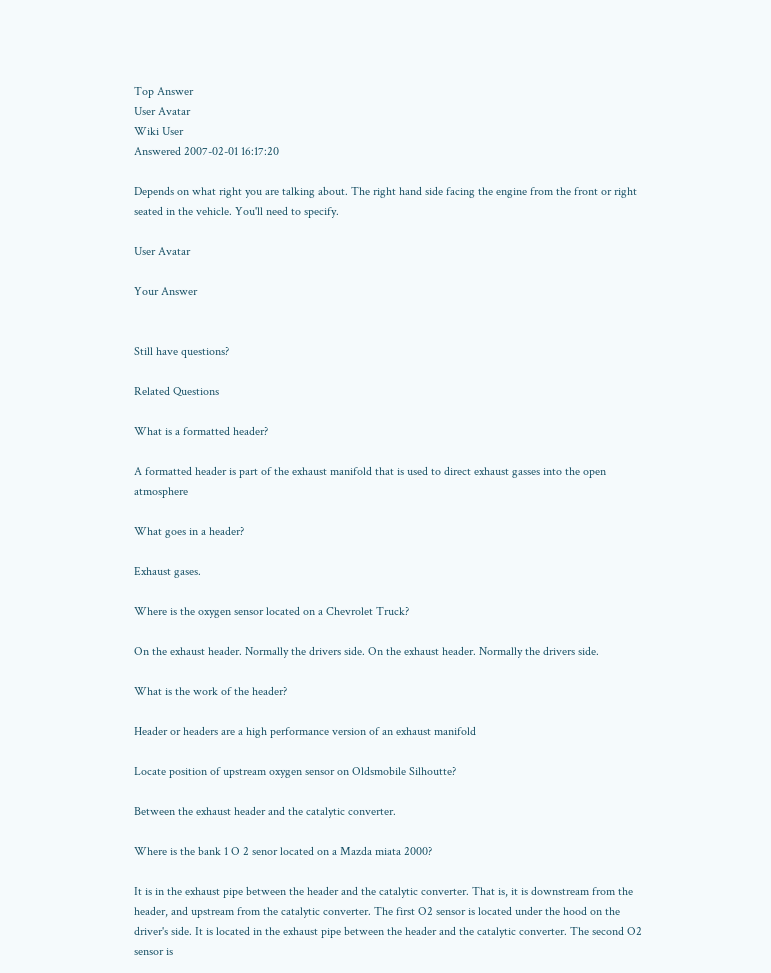Top Answer
User Avatar
Wiki User
Answered 2007-02-01 16:17:20

Depends on what right you are talking about. The right hand side facing the engine from the front or right seated in the vehicle. You'll need to specify.

User Avatar

Your Answer


Still have questions?

Related Questions

What is a formatted header?

A formatted header is part of the exhaust manifold that is used to direct exhaust gasses into the open atmosphere

What goes in a header?

Exhaust gases.

Where is the oxygen sensor located on a Chevrolet Truck?

On the exhaust header. Normally the drivers side. On the exhaust header. Normally the drivers side.

What is the work of the header?

Header or headers are a high performance version of an exhaust manifold

Locate position of upstream oxygen sensor on Oldsmobile Silhoutte?

Between the exhaust header and the catalytic converter.

Where is the bank 1 O 2 senor located on a Mazda miata 2000?

It is in the exhaust pipe between the header and the catalytic converter. That is, it is downstream from the header, and upstream from the catalytic converter. The first O2 sensor is located under the hood on the driver's side. It is located in the exhaust pipe between the header and the catalytic converter. The second O2 sensor is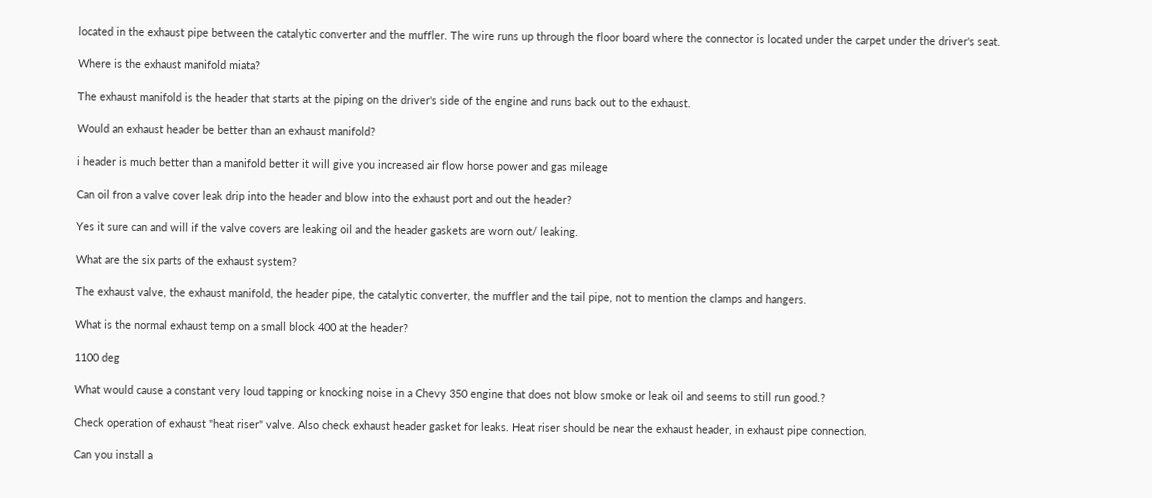located in the exhaust pipe between the catalytic converter and the muffler. The wire runs up through the floor board where the connector is located under the carpet under the driver's seat.

Where is the exhaust manifold miata?

The exhaust manifold is the header that starts at the piping on the driver's side of the engine and runs back out to the exhaust.

Would an exhaust header be better than an exhaust manifold?

i header is much better than a manifold better it will give you increased air flow horse power and gas mileage

Can oil fron a valve cover leak drip into the header and blow into the exhaust port and out the header?

Yes it sure can and will if the valve covers are leaking oil and the header gaskets are worn out/ leaking.

What are the six parts of the exhaust system?

The exhaust valve, the exhaust manifold, the header pipe, the catalytic converter, the muffler and the tail pipe, not to mention the clamps and hangers.

What is the normal exhaust temp on a small block 400 at the header?

1100 deg

What would cause a constant very loud tapping or knocking noise in a Chevy 350 engine that does not blow smoke or leak oil and seems to still run good.?

Check operation of exhaust "heat riser" valve. Also check exhaust header gasket for leaks. Heat riser should be near the exhaust header, in exhaust pipe connection.

Can you install a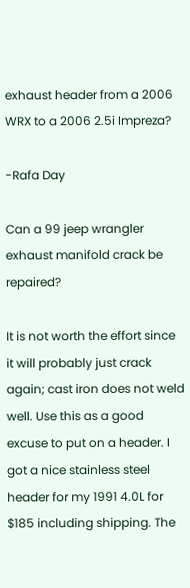exhaust header from a 2006 WRX to a 2006 2.5i Impreza?

-Rafa Day

Can a 99 jeep wrangler exhaust manifold crack be repaired?

It is not worth the effort since it will probably just crack again; cast iron does not weld well. Use this as a good excuse to put on a header. I got a nice stainless steel header for my 1991 4.0L for $185 including shipping. The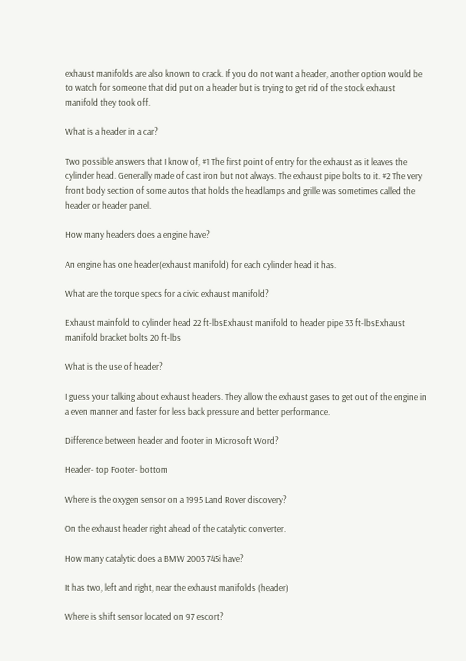exhaust manifolds are also known to crack. If you do not want a header, another option would be to watch for someone that did put on a header but is trying to get rid of the stock exhaust manifold they took off.

What is a header in a car?

Two possible answers that I know of, #1 The first point of entry for the exhaust as it leaves the cylinder head. Generally made of cast iron but not always. The exhaust pipe bolts to it. #2 The very front body section of some autos that holds the headlamps and grille was sometimes called the header or header panel.

How many headers does a engine have?

An engine has one header(exhaust manifold) for each cylinder head it has.

What are the torque specs for a civic exhaust manifold?

Exhaust mainfold to cylinder head 22 ft-lbsExhaust manifold to header pipe 33 ft-lbsExhaust manifold bracket bolts 20 ft-lbs

What is the use of header?

I guess your talking about exhaust headers. They allow the exhaust gases to get out of the engine in a even manner and faster for less back pressure and better performance.

Difference between header and footer in Microsoft Word?

Header- top Footer- bottom

Where is the oxygen sensor on a 1995 Land Rover discovery?

On the exhaust header right ahead of the catalytic converter.

How many catalytic does a BMW 2003 745i have?

It has two, left and right, near the exhaust manifolds (header)

Where is shift sensor located on 97 escort?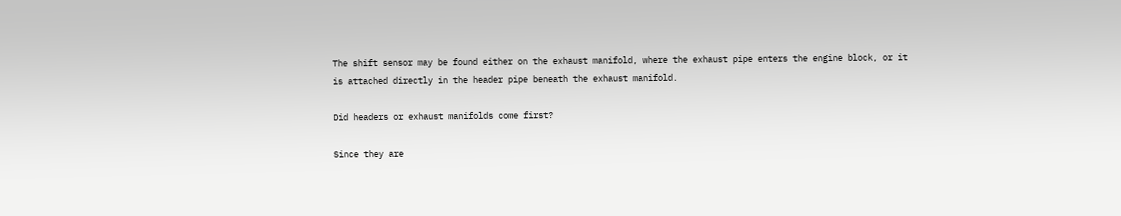The shift sensor may be found either on the exhaust manifold, where the exhaust pipe enters the engine block, or it is attached directly in the header pipe beneath the exhaust manifold.

Did headers or exhaust manifolds come first?

Since they are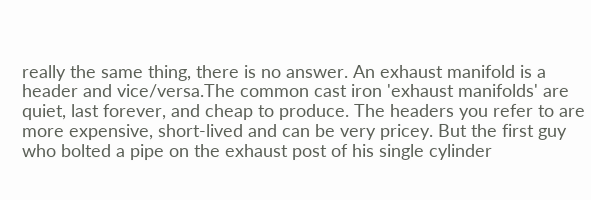really the same thing, there is no answer. An exhaust manifold is a header and vice/versa.The common cast iron 'exhaust manifolds' are quiet, last forever, and cheap to produce. The headers you refer to are more expensive, short-lived and can be very pricey. But the first guy who bolted a pipe on the exhaust post of his single cylinder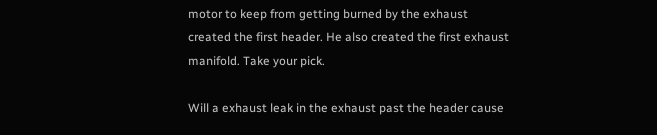motor to keep from getting burned by the exhaust created the first header. He also created the first exhaust manifold. Take your pick.

Will a exhaust leak in the exhaust past the header cause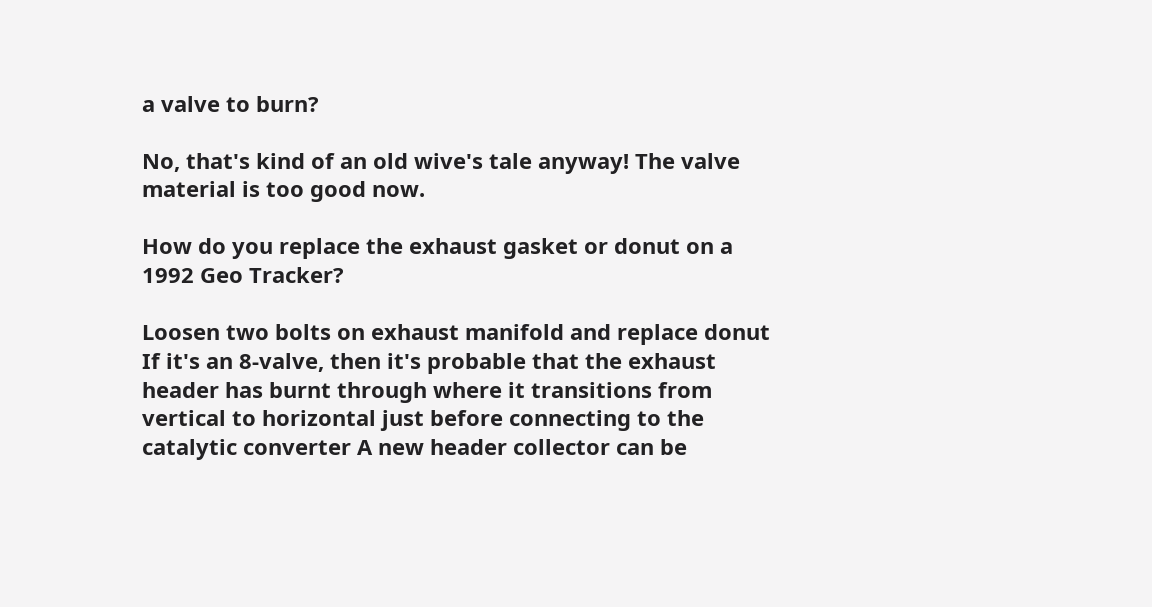a valve to burn?

No, that's kind of an old wive's tale anyway! The valve material is too good now.

How do you replace the exhaust gasket or donut on a 1992 Geo Tracker?

Loosen two bolts on exhaust manifold and replace donut If it's an 8-valve, then it's probable that the exhaust header has burnt through where it transitions from vertical to horizontal just before connecting to the catalytic converter A new header collector can be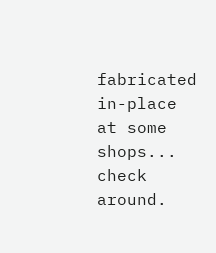fabricated in-place at some shops... check around.